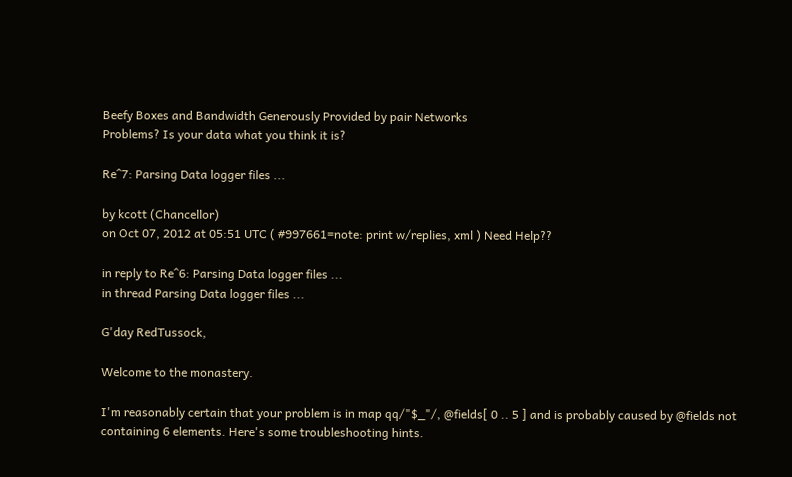Beefy Boxes and Bandwidth Generously Provided by pair Networks
Problems? Is your data what you think it is?

Re^7: Parsing Data logger files ...

by kcott (Chancellor)
on Oct 07, 2012 at 05:51 UTC ( #997661=note: print w/replies, xml ) Need Help??

in reply to Re^6: Parsing Data logger files ...
in thread Parsing Data logger files ...

G'day RedTussock,

Welcome to the monastery.

I'm reasonably certain that your problem is in map qq/"$_"/, @fields[ 0 .. 5 ] and is probably caused by @fields not containing 6 elements. Here's some troubleshooting hints.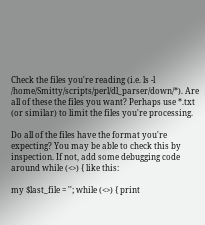Check the files you're reading (i.e. ls -l /home/Smitty/scripts/perl/dl_parser/down/*). Are all of these the files you want? Perhaps use *.txt (or similar) to limit the files you're processing.

Do all of the files have the format you're expecting? You may be able to check this by inspection. If not, add some debugging code around while (<>) { like this:

my $last_file = ''; while (<>) { print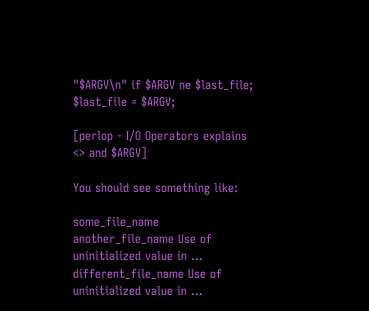"$ARGV\n" if $ARGV ne $last_file; $last_file = $ARGV;

[perlop - I/O Operators explains <> and $ARGV]

You should see something like:

some_file_name another_file_name Use of uninitialized value in ... different_file_name Use of uninitialized value in ...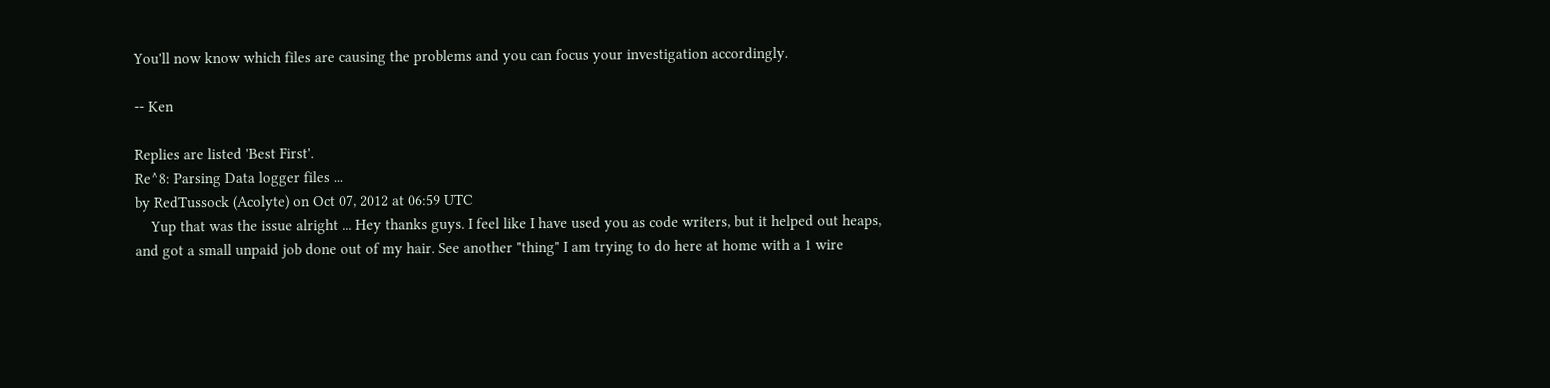You'll now know which files are causing the problems and you can focus your investigation accordingly.

-- Ken

Replies are listed 'Best First'.
Re^8: Parsing Data logger files ...
by RedTussock (Acolyte) on Oct 07, 2012 at 06:59 UTC
    Yup that was the issue alright ... Hey thanks guys. I feel like I have used you as code writers, but it helped out heaps, and got a small unpaid job done out of my hair. See another "thing" I am trying to do here at home with a 1 wire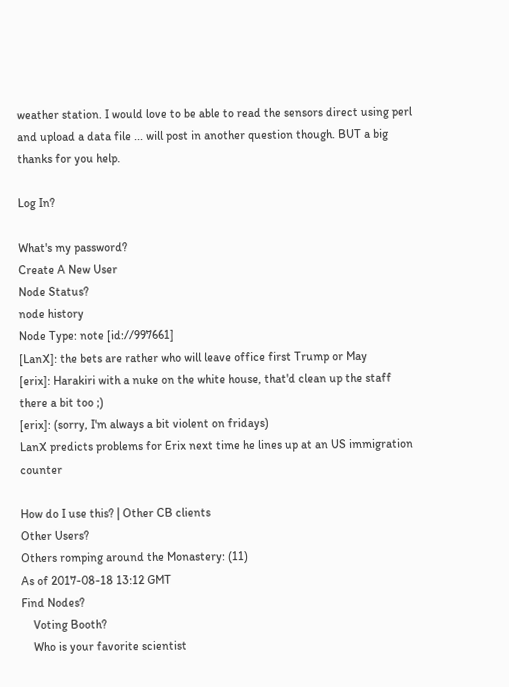weather station. I would love to be able to read the sensors direct using perl and upload a data file ... will post in another question though. BUT a big thanks for you help.

Log In?

What's my password?
Create A New User
Node Status?
node history
Node Type: note [id://997661]
[LanX]: the bets are rather who will leave office first Trump or May
[erix]: Harakiri with a nuke on the white house, that'd clean up the staff there a bit too ;)
[erix]: (sorry, I'm always a bit violent on fridays)
LanX predicts problems for Erix next time he lines up at an US immigration counter

How do I use this? | Other CB clients
Other Users?
Others romping around the Monastery: (11)
As of 2017-08-18 13:12 GMT
Find Nodes?
    Voting Booth?
    Who is your favorite scientist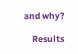and why?

    Results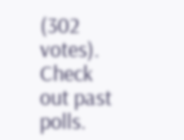(302 votes). Check out past polls.